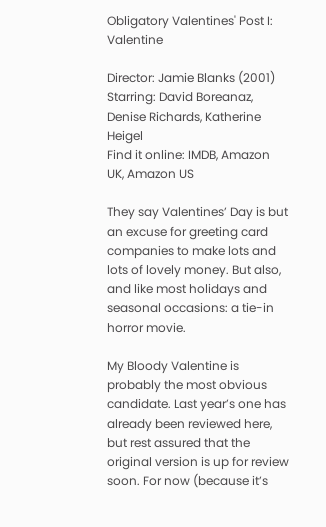Obligatory Valentines' Post I: Valentine

Director: Jamie Blanks (2001)
Starring: David Boreanaz, Denise Richards, Katherine Heigel
Find it online: IMDB, Amazon UK, Amazon US

They say Valentines’ Day is but an excuse for greeting card companies to make lots and lots of lovely money. But also, and like most holidays and seasonal occasions: a tie-in horror movie.

My Bloody Valentine is probably the most obvious candidate. Last year’s one has already been reviewed here, but rest assured that the original version is up for review soon. For now (because it’s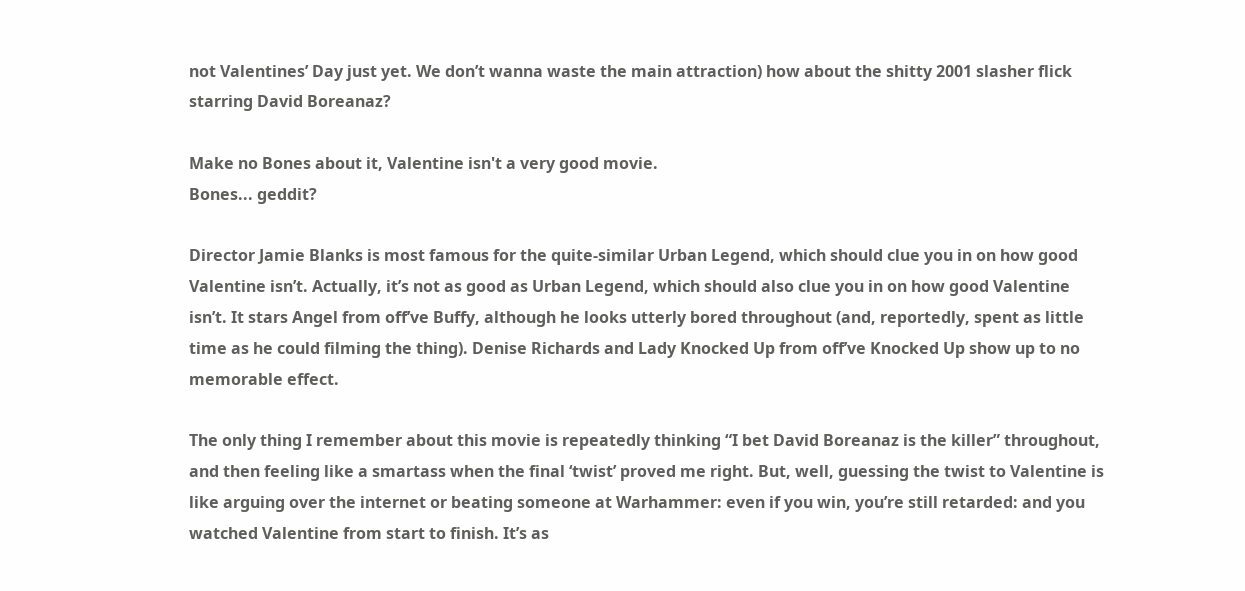not Valentines’ Day just yet. We don’t wanna waste the main attraction) how about the shitty 2001 slasher flick starring David Boreanaz?

Make no Bones about it, Valentine isn't a very good movie.
Bones... geddit?

Director Jamie Blanks is most famous for the quite-similar Urban Legend, which should clue you in on how good Valentine isn’t. Actually, it’s not as good as Urban Legend, which should also clue you in on how good Valentine isn’t. It stars Angel from off’ve Buffy, although he looks utterly bored throughout (and, reportedly, spent as little time as he could filming the thing). Denise Richards and Lady Knocked Up from off’ve Knocked Up show up to no memorable effect.

The only thing I remember about this movie is repeatedly thinking “I bet David Boreanaz is the killer” throughout, and then feeling like a smartass when the final ‘twist’ proved me right. But, well, guessing the twist to Valentine is like arguing over the internet or beating someone at Warhammer: even if you win, you’re still retarded: and you watched Valentine from start to finish. It’s as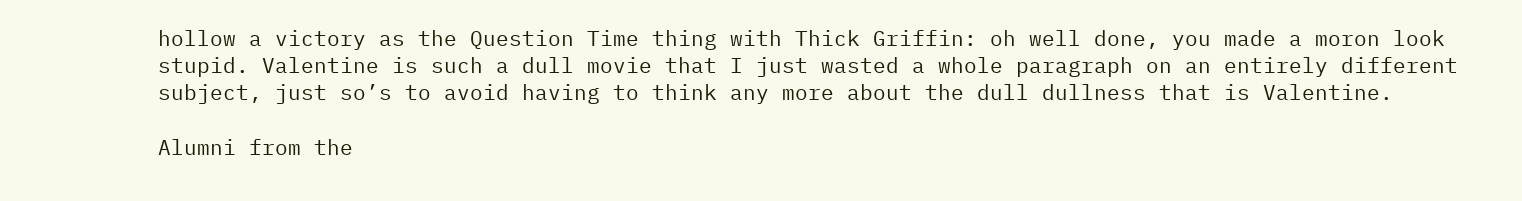hollow a victory as the Question Time thing with Thick Griffin: oh well done, you made a moron look stupid. Valentine is such a dull movie that I just wasted a whole paragraph on an entirely different subject, just so’s to avoid having to think any more about the dull dullness that is Valentine.

Alumni from the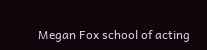Megan Fox school of acting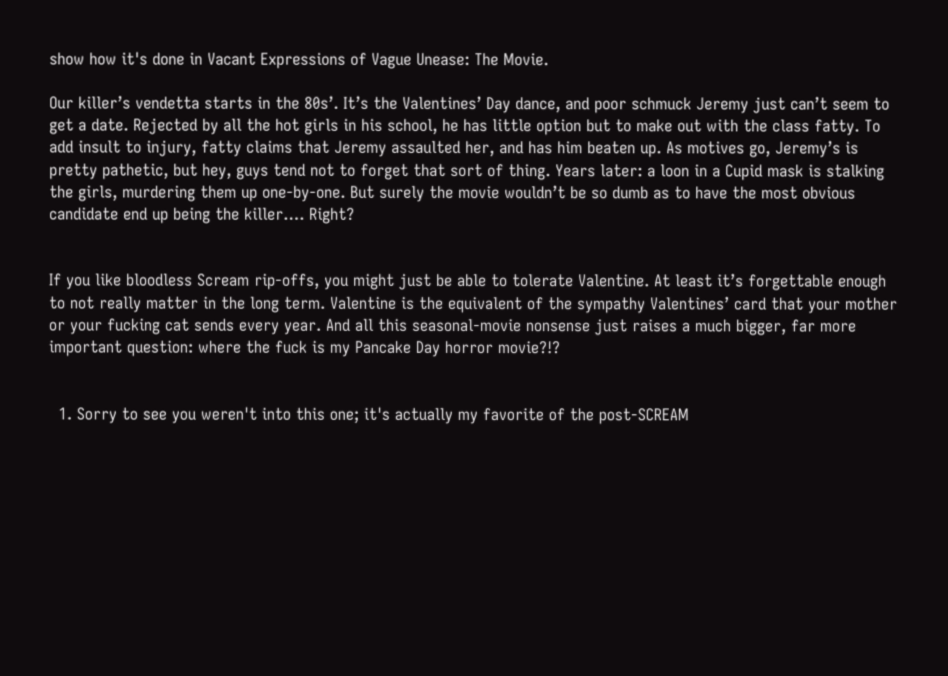show how it's done in Vacant Expressions of Vague Unease: The Movie.

Our killer’s vendetta starts in the 80s’. It’s the Valentines’ Day dance, and poor schmuck Jeremy just can’t seem to get a date. Rejected by all the hot girls in his school, he has little option but to make out with the class fatty. To add insult to injury, fatty claims that Jeremy assaulted her, and has him beaten up. As motives go, Jeremy’s is pretty pathetic, but hey, guys tend not to forget that sort of thing. Years later: a loon in a Cupid mask is stalking the girls, murdering them up one-by-one. But surely the movie wouldn’t be so dumb as to have the most obvious candidate end up being the killer…. Right?


If you like bloodless Scream rip-offs, you might just be able to tolerate Valentine. At least it’s forgettable enough to not really matter in the long term. Valentine is the equivalent of the sympathy Valentines’ card that your mother or your fucking cat sends every year. And all this seasonal-movie nonsense just raises a much bigger, far more important question: where the fuck is my Pancake Day horror movie?!?


  1. Sorry to see you weren't into this one; it's actually my favorite of the post-SCREAM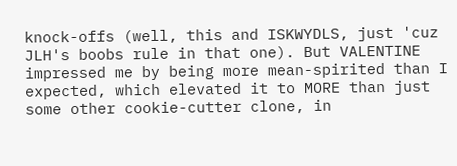knock-offs (well, this and ISKWYDLS, just 'cuz JLH's boobs rule in that one). But VALENTINE impressed me by being more mean-spirited than I expected, which elevated it to MORE than just some other cookie-cutter clone, in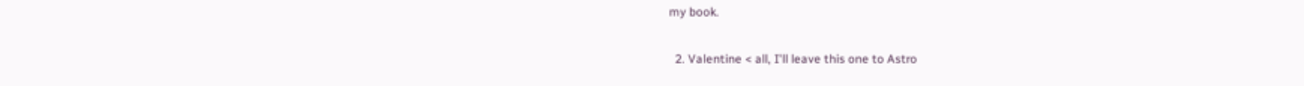my book.

  2. Valentine < all, I'll leave this one to Astro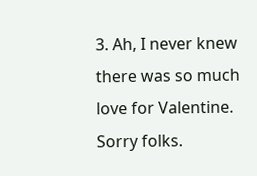3. Ah, I never knew there was so much love for Valentine. Sorry folks.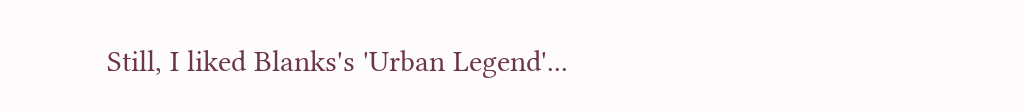Still, I liked Blanks's 'Urban Legend'...